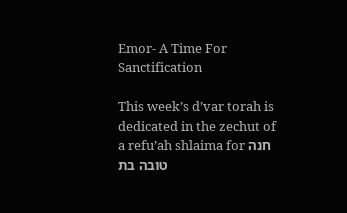Emor- A Time For Sanctification

This week’s d’var torah is dedicated in the zechut of a refu’ah shlaima for חנה טובה בת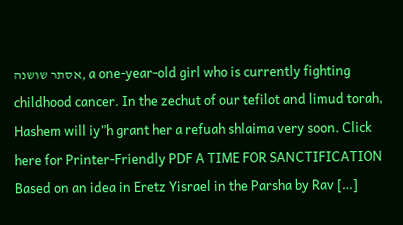אסתר שושנה, a one-year-old girl who is currently fighting childhood cancer. In the zechut of our tefilot and limud torah, Hashem will iy”h grant her a refuah shlaima very soon. Click here for Printer-Friendly PDF A TIME FOR SANCTIFICATION Based on an idea in Eretz Yisrael in the Parsha by Rav […]